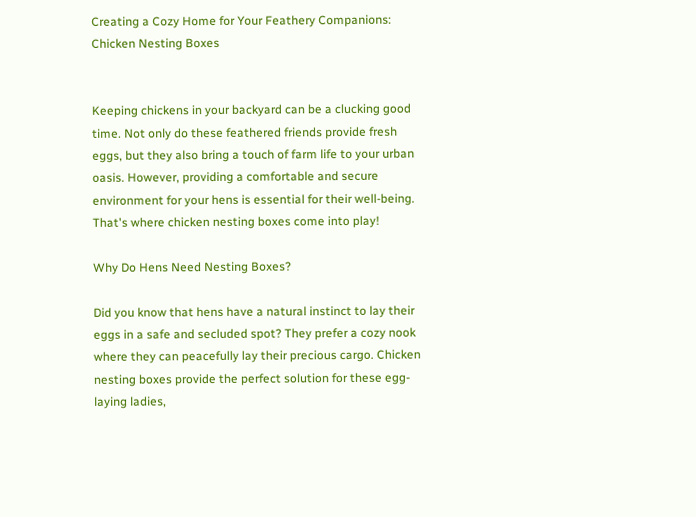Creating a Cozy Home for Your Feathery Companions: Chicken Nesting Boxes


Keeping chickens in your backyard can be a clucking good time. Not only do these feathered friends provide fresh eggs, but they also bring a touch of farm life to your urban oasis. However, providing a comfortable and secure environment for your hens is essential for their well-being. That's where chicken nesting boxes come into play!

Why Do Hens Need Nesting Boxes?

Did you know that hens have a natural instinct to lay their eggs in a safe and secluded spot? They prefer a cozy nook where they can peacefully lay their precious cargo. Chicken nesting boxes provide the perfect solution for these egg-laying ladies,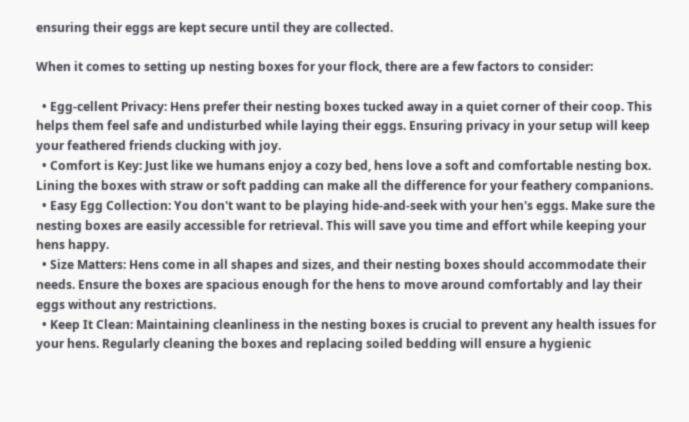ensuring their eggs are kept secure until they are collected.

When it comes to setting up nesting boxes for your flock, there are a few factors to consider:

  • Egg-cellent Privacy: Hens prefer their nesting boxes tucked away in a quiet corner of their coop. This helps them feel safe and undisturbed while laying their eggs. Ensuring privacy in your setup will keep your feathered friends clucking with joy.
  • Comfort is Key: Just like we humans enjoy a cozy bed, hens love a soft and comfortable nesting box. Lining the boxes with straw or soft padding can make all the difference for your feathery companions.
  • Easy Egg Collection: You don't want to be playing hide-and-seek with your hen's eggs. Make sure the nesting boxes are easily accessible for retrieval. This will save you time and effort while keeping your hens happy.
  • Size Matters: Hens come in all shapes and sizes, and their nesting boxes should accommodate their needs. Ensure the boxes are spacious enough for the hens to move around comfortably and lay their eggs without any restrictions.
  • Keep It Clean: Maintaining cleanliness in the nesting boxes is crucial to prevent any health issues for your hens. Regularly cleaning the boxes and replacing soiled bedding will ensure a hygienic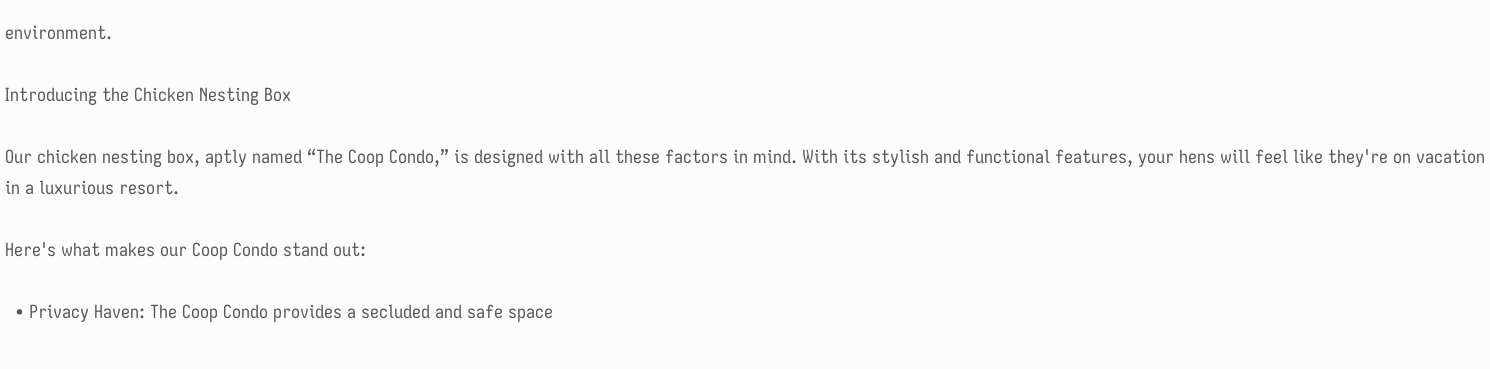environment.

Introducing the Chicken Nesting Box

Our chicken nesting box, aptly named “The Coop Condo,” is designed with all these factors in mind. With its stylish and functional features, your hens will feel like they're on vacation in a luxurious resort.

Here's what makes our Coop Condo stand out:

  • Privacy Haven: The Coop Condo provides a secluded and safe space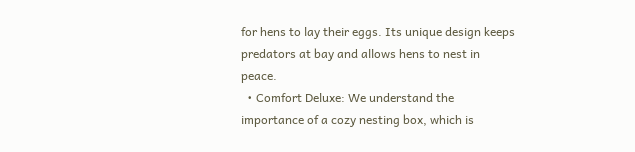for hens to lay their eggs. Its unique design keeps predators at bay and allows hens to nest in peace.
  • Comfort Deluxe: We understand the importance of a cozy nesting box, which is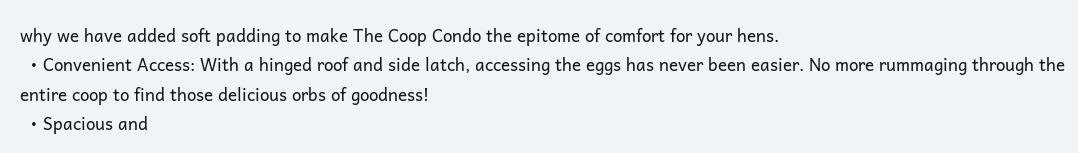why we have added soft padding to make The Coop Condo the epitome of comfort for your hens.
  • Convenient Access: With a hinged roof and side latch, accessing the eggs has never been easier. No more rummaging through the entire coop to find those delicious orbs of goodness!
  • Spacious and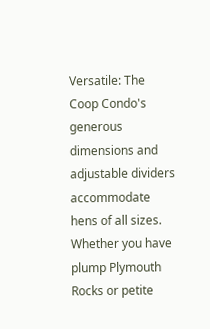Versatile: The Coop Condo's generous dimensions and adjustable dividers accommodate hens of all sizes. Whether you have plump Plymouth Rocks or petite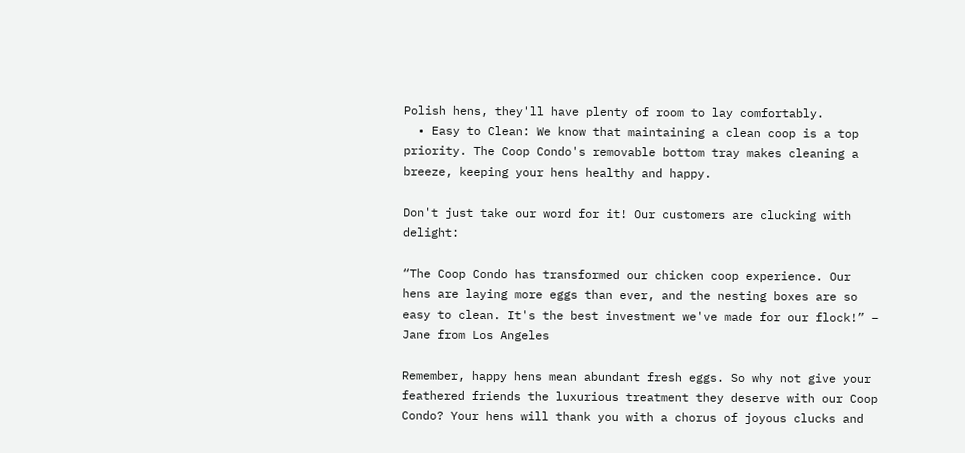Polish hens, they'll have plenty of room to lay comfortably.
  • Easy to Clean: We know that maintaining a clean coop is a top priority. The Coop Condo's removable bottom tray makes cleaning a breeze, keeping your hens healthy and happy.

Don't just take our word for it! Our customers are clucking with delight:

“The Coop Condo has transformed our chicken coop experience. Our hens are laying more eggs than ever, and the nesting boxes are so easy to clean. It's the best investment we've made for our flock!” – Jane from Los Angeles

Remember, happy hens mean abundant fresh eggs. So why not give your feathered friends the luxurious treatment they deserve with our Coop Condo? Your hens will thank you with a chorus of joyous clucks and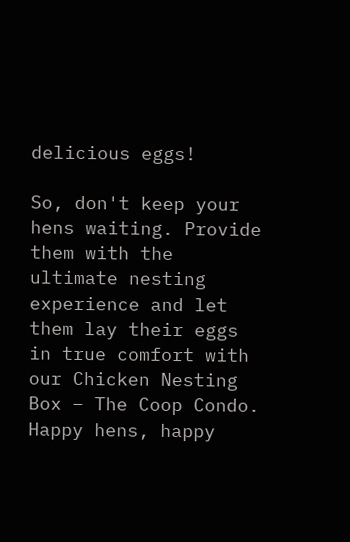delicious eggs!

So, don't keep your hens waiting. Provide them with the ultimate nesting experience and let them lay their eggs in true comfort with our Chicken Nesting Box – The Coop Condo. Happy hens, happy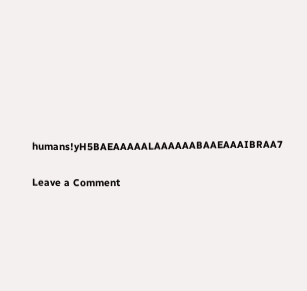humans!yH5BAEAAAAALAAAAAABAAEAAAIBRAA7

Leave a Comment